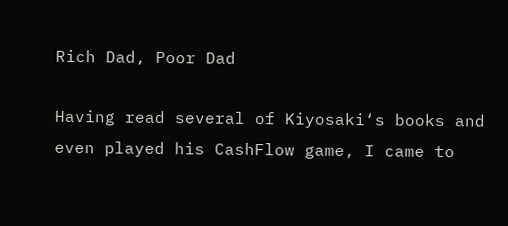Rich Dad, Poor Dad

Having read several of Kiyosaki‘s books and even played his CashFlow game, I came to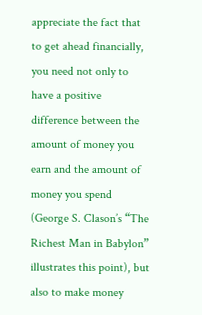appreciate the fact that to get ahead financially, you need not only to have a positive difference between the amount of money you earn and the amount of money you spend (George S. Clason’s “The Richest Man in Babylon” illustrates this point), but also to make money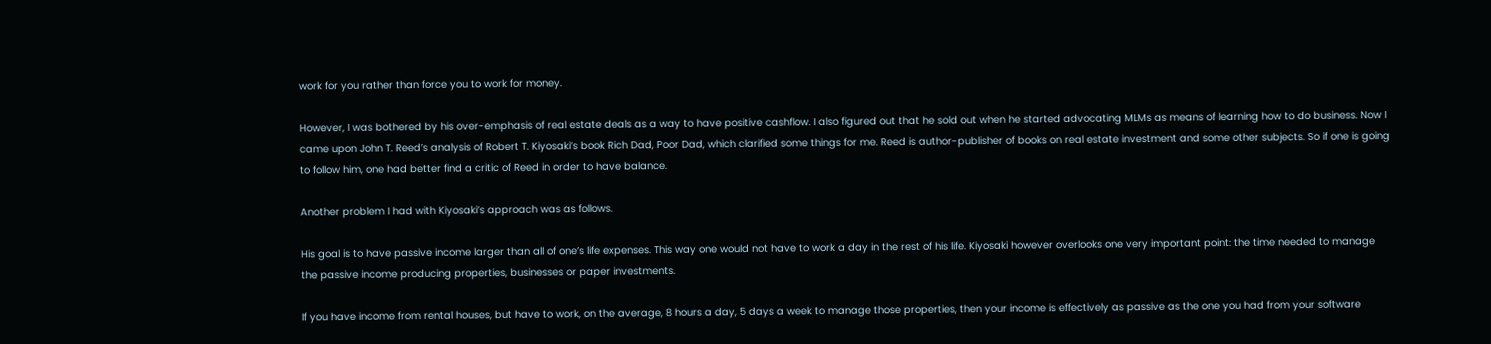work for you rather than force you to work for money.

However, I was bothered by his over-emphasis of real estate deals as a way to have positive cashflow. I also figured out that he sold out when he started advocating MLMs as means of learning how to do business. Now I came upon John T. Reed’s analysis of Robert T. Kiyosaki’s book Rich Dad, Poor Dad, which clarified some things for me. Reed is author-publisher of books on real estate investment and some other subjects. So if one is going to follow him, one had better find a critic of Reed in order to have balance.

Another problem I had with Kiyosaki’s approach was as follows.

His goal is to have passive income larger than all of one’s life expenses. This way one would not have to work a day in the rest of his life. Kiyosaki however overlooks one very important point: the time needed to manage the passive income producing properties, businesses or paper investments.

If you have income from rental houses, but have to work, on the average, 8 hours a day, 5 days a week to manage those properties, then your income is effectively as passive as the one you had from your software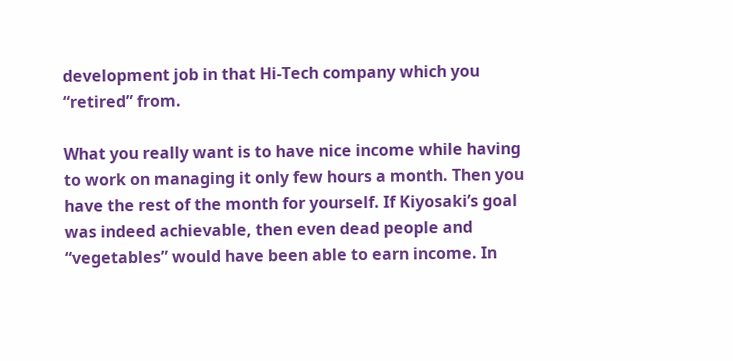development job in that Hi-Tech company which you “retired” from.

What you really want is to have nice income while having to work on managing it only few hours a month. Then you have the rest of the month for yourself. If Kiyosaki’s goal was indeed achievable, then even dead people and “vegetables” would have been able to earn income. In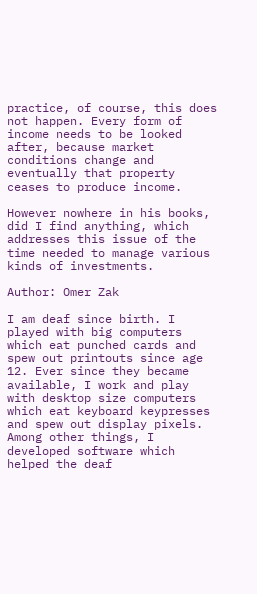practice, of course, this does not happen. Every form of income needs to be looked after, because market conditions change and eventually that property ceases to produce income.

However nowhere in his books, did I find anything, which addresses this issue of the time needed to manage various kinds of investments.

Author: Omer Zak

I am deaf since birth. I played with big computers which eat punched cards and spew out printouts since age 12. Ever since they became available, I work and play with desktop size computers which eat keyboard keypresses and spew out display pixels. Among other things, I developed software which helped the deaf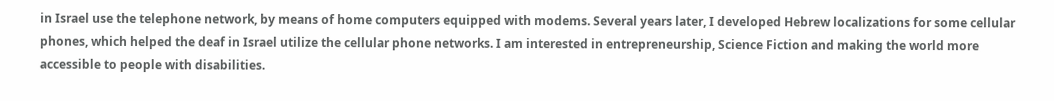in Israel use the telephone network, by means of home computers equipped with modems. Several years later, I developed Hebrew localizations for some cellular phones, which helped the deaf in Israel utilize the cellular phone networks. I am interested in entrepreneurship, Science Fiction and making the world more accessible to people with disabilities.